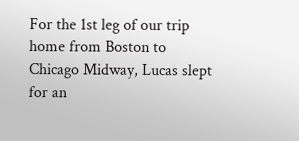For the 1st leg of our trip home from Boston to Chicago Midway, Lucas slept for an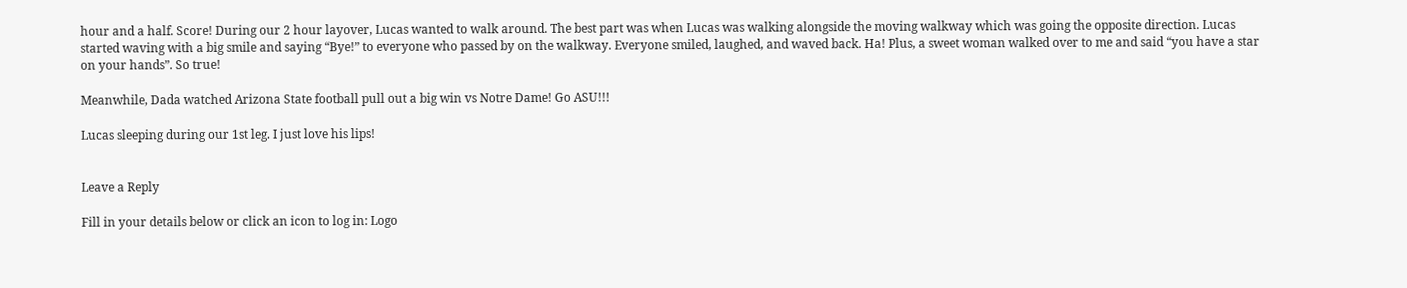hour and a half. Score! During our 2 hour layover, Lucas wanted to walk around. The best part was when Lucas was walking alongside the moving walkway which was going the opposite direction. Lucas started waving with a big smile and saying “Bye!” to everyone who passed by on the walkway. Everyone smiled, laughed, and waved back. Ha! Plus, a sweet woman walked over to me and said “you have a star on your hands”. So true!

Meanwhile, Dada watched Arizona State football pull out a big win vs Notre Dame! Go ASU!!!

Lucas sleeping during our 1st leg. I just love his lips!


Leave a Reply

Fill in your details below or click an icon to log in: Logo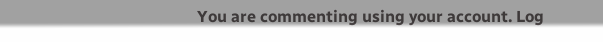You are commenting using your account. Log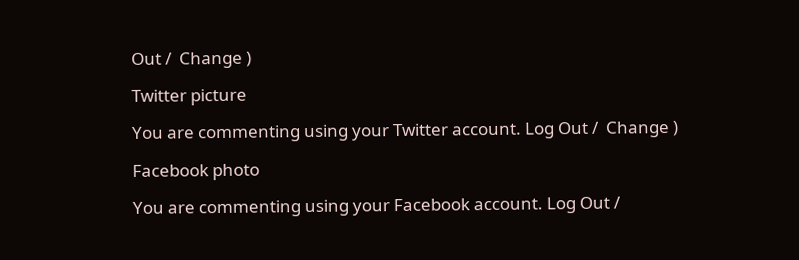Out /  Change )

Twitter picture

You are commenting using your Twitter account. Log Out /  Change )

Facebook photo

You are commenting using your Facebook account. Log Out /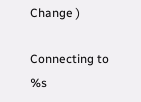Change )

Connecting to %s